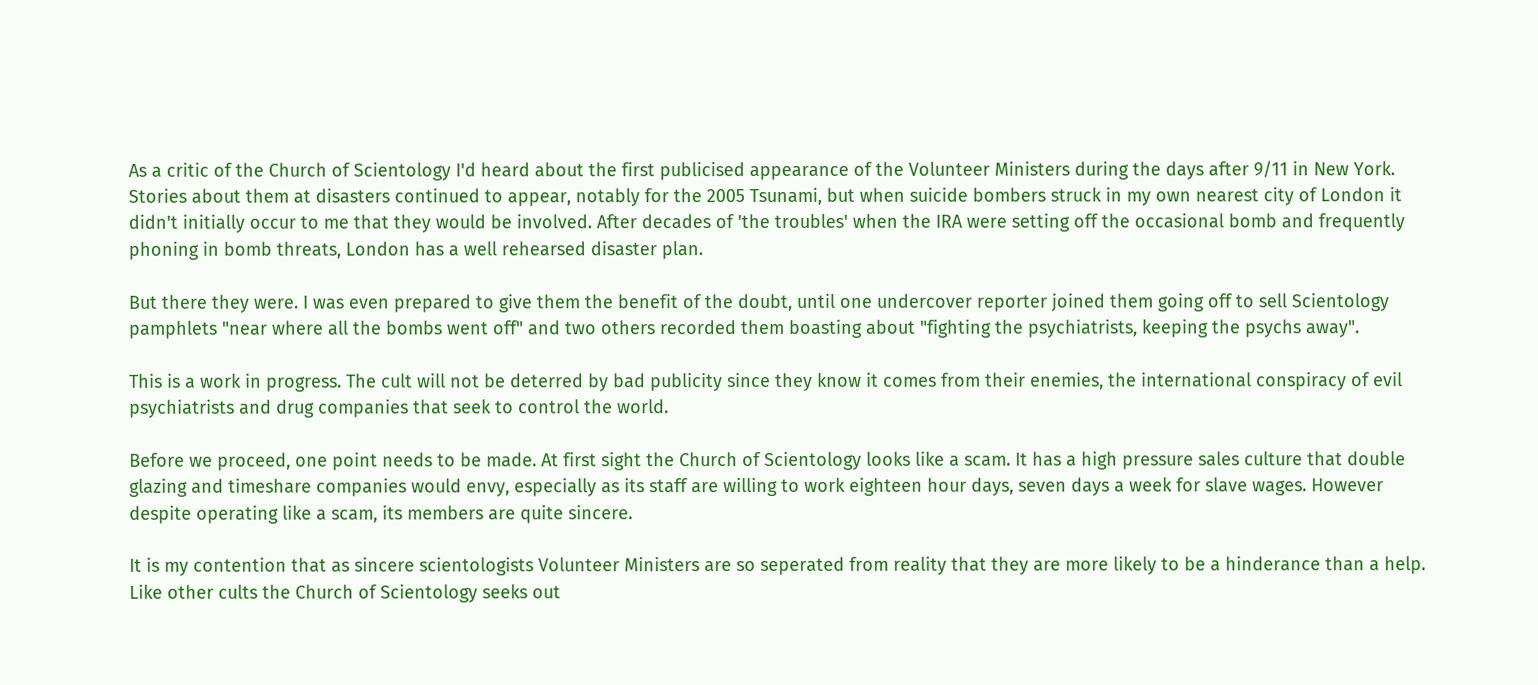As a critic of the Church of Scientology I'd heard about the first publicised appearance of the Volunteer Ministers during the days after 9/11 in New York. Stories about them at disasters continued to appear, notably for the 2005 Tsunami, but when suicide bombers struck in my own nearest city of London it didn't initially occur to me that they would be involved. After decades of 'the troubles' when the IRA were setting off the occasional bomb and frequently phoning in bomb threats, London has a well rehearsed disaster plan.

But there they were. I was even prepared to give them the benefit of the doubt, until one undercover reporter joined them going off to sell Scientology pamphlets "near where all the bombs went off" and two others recorded them boasting about "fighting the psychiatrists, keeping the psychs away".

This is a work in progress. The cult will not be deterred by bad publicity since they know it comes from their enemies, the international conspiracy of evil psychiatrists and drug companies that seek to control the world.

Before we proceed, one point needs to be made. At first sight the Church of Scientology looks like a scam. It has a high pressure sales culture that double glazing and timeshare companies would envy, especially as its staff are willing to work eighteen hour days, seven days a week for slave wages. However despite operating like a scam, its members are quite sincere.

It is my contention that as sincere scientologists Volunteer Ministers are so seperated from reality that they are more likely to be a hinderance than a help. Like other cults the Church of Scientology seeks out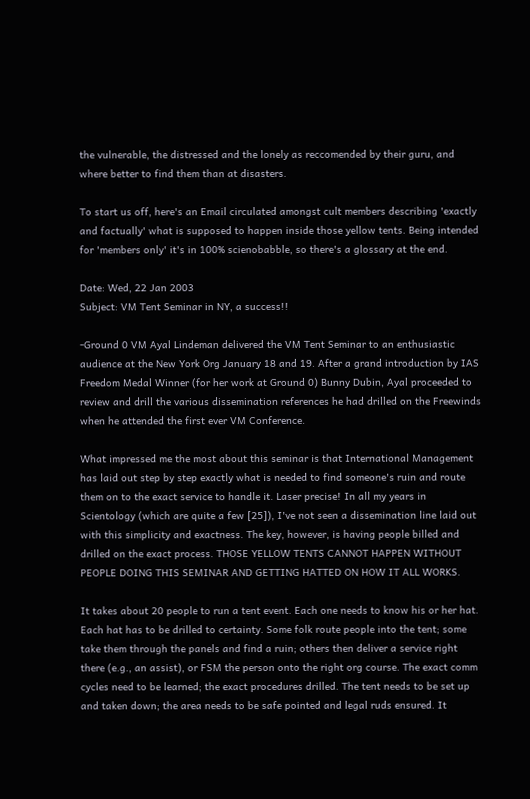the vulnerable, the distressed and the lonely as reccomended by their guru, and where better to find them than at disasters.

To start us off, here's an Email circulated amongst cult members describing 'exactly and factually' what is supposed to happen inside those yellow tents. Being intended for 'members only' it's in 100% scienobabble, so there's a glossary at the end.

Date: Wed, 22 Jan 2003
Subject: VM Tent Seminar in NY, a success!!

-Ground 0 VM Ayal Lindeman delivered the VM Tent Seminar to an enthusiastic audience at the New York Org January 18 and 19. After a grand introduction by IAS Freedom Medal Winner (for her work at Ground 0) Bunny Dubin, Ayal proceeded to review and drill the various dissemination references he had drilled on the Freewinds when he attended the first ever VM Conference.

What impressed me the most about this seminar is that International Management has laid out step by step exactly what is needed to find someone's ruin and route them on to the exact service to handle it. Laser precise! In all my years in Scientology (which are quite a few [25]), I've not seen a dissemination line laid out with this simplicity and exactness. The key, however, is having people billed and drilled on the exact process. THOSE YELLOW TENTS CANNOT HAPPEN WITHOUT PEOPLE DOING THIS SEMINAR AND GETTING HATTED ON HOW IT ALL WORKS.

It takes about 20 people to run a tent event. Each one needs to know his or her hat. Each hat has to be drilled to certainty. Some folk route people into the tent; some take them through the panels and find a ruin; others then deliver a service right there (e.g., an assist), or FSM the person onto the right org course. The exact comm cycles need to be learned; the exact procedures drilled. The tent needs to be set up and taken down; the area needs to be safe pointed and legal ruds ensured. It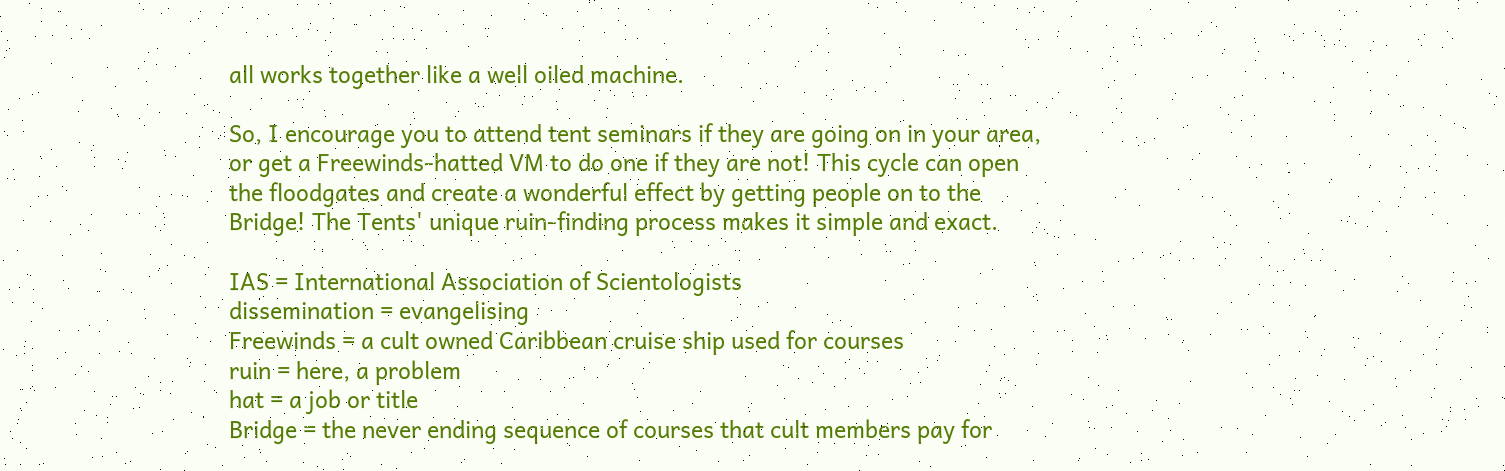all works together like a well oiled machine.

So, I encourage you to attend tent seminars if they are going on in your area, or get a Freewinds-hatted VM to do one if they are not! This cycle can open the floodgates and create a wonderful effect by getting people on to the Bridge! The Tents' unique ruin-finding process makes it simple and exact.

IAS = International Association of Scientologists
dissemination = evangelising
Freewinds = a cult owned Caribbean cruise ship used for courses
ruin = here, a problem
hat = a job or title
Bridge = the never ending sequence of courses that cult members pay for